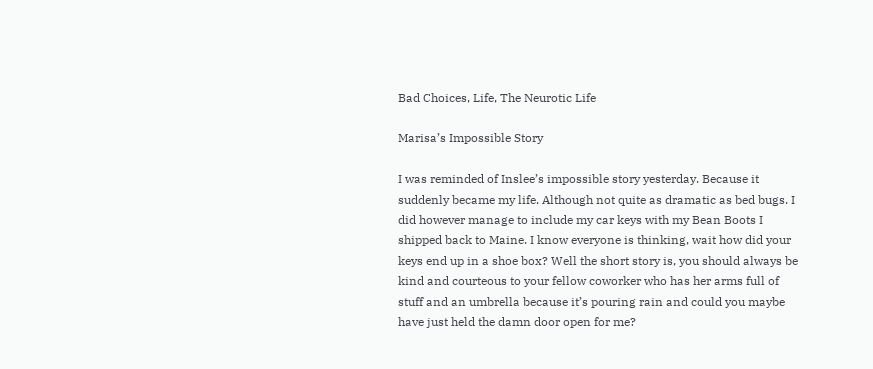Bad Choices, Life, The Neurotic Life

Marisa’s Impossible Story

I was reminded of Inslee’s impossible story yesterday. Because it suddenly became my life. Although not quite as dramatic as bed bugs. I did however manage to include my car keys with my Bean Boots I shipped back to Maine. I know everyone is thinking, wait how did your keys end up in a shoe box? Well the short story is, you should always be kind and courteous to your fellow coworker who has her arms full of stuff and an umbrella because it’s pouring rain and could you maybe have just held the damn door open for me?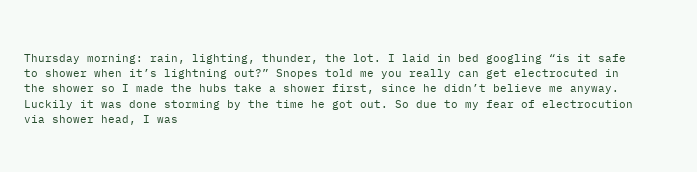Thursday morning: rain, lighting, thunder, the lot. I laid in bed googling “is it safe to shower when it’s lightning out?” Snopes told me you really can get electrocuted in the shower so I made the hubs take a shower first, since he didn’t believe me anyway. Luckily it was done storming by the time he got out. So due to my fear of electrocution via shower head, I was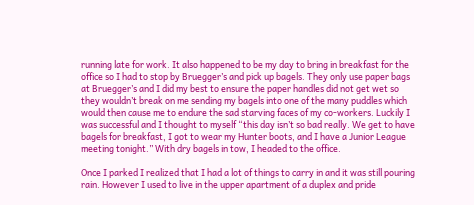running late for work. It also happened to be my day to bring in breakfast for the office so I had to stop by Bruegger’s and pick up bagels. They only use paper bags at Bruegger’s and I did my best to ensure the paper handles did not get wet so they wouldn’t break on me sending my bagels into one of the many puddles which would then cause me to endure the sad starving faces of my co-workers. Luckily I was successful and I thought to myself “this day isn’t so bad really. We get to have bagels for breakfast, I got to wear my Hunter boots, and I have a Junior League meeting tonight.” With dry bagels in tow, I headed to the office.

Once I parked I realized that I had a lot of things to carry in and it was still pouring rain. However I used to live in the upper apartment of a duplex and pride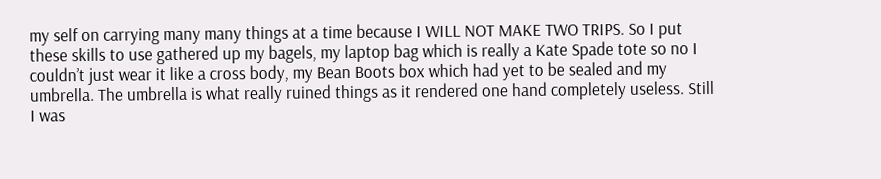my self on carrying many many things at a time because I WILL NOT MAKE TWO TRIPS. So I put these skills to use gathered up my bagels, my laptop bag which is really a Kate Spade tote so no I couldn’t just wear it like a cross body, my Bean Boots box which had yet to be sealed and my umbrella. The umbrella is what really ruined things as it rendered one hand completely useless. Still I was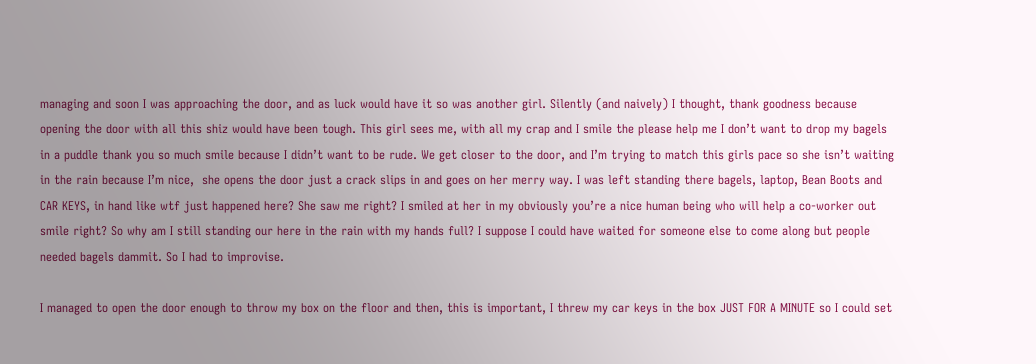managing and soon I was approaching the door, and as luck would have it so was another girl. Silently (and naively) I thought, thank goodness because opening the door with all this shiz would have been tough. This girl sees me, with all my crap and I smile the please help me I don’t want to drop my bagels in a puddle thank you so much smile because I didn’t want to be rude. We get closer to the door, and I’m trying to match this girls pace so she isn’t waiting in the rain because I’m nice,  she opens the door just a crack slips in and goes on her merry way. I was left standing there bagels, laptop, Bean Boots and CAR KEYS, in hand like wtf just happened here? She saw me right? I smiled at her in my obviously you’re a nice human being who will help a co-worker out smile right? So why am I still standing our here in the rain with my hands full? I suppose I could have waited for someone else to come along but people needed bagels dammit. So I had to improvise.

I managed to open the door enough to throw my box on the floor and then, this is important, I threw my car keys in the box JUST FOR A MINUTE so I could set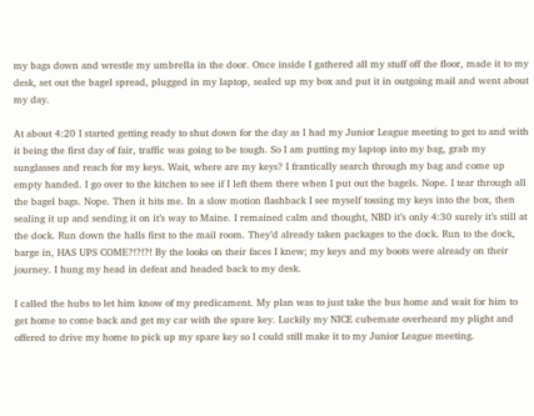my bags down and wrestle my umbrella in the door. Once inside I gathered all my stuff off the floor, made it to my desk, set out the bagel spread, plugged in my laptop, sealed up my box and put it in outgoing mail and went about my day.

At about 4:20 I started getting ready to shut down for the day as I had my Junior League meeting to get to and with it being the first day of fair, traffic was going to be tough. So I am putting my laptop into my bag, grab my sunglasses and reach for my keys. Wait, where are my keys? I frantically search through my bag and come up empty handed. I go over to the kitchen to see if I left them there when I put out the bagels. Nope. I tear through all the bagel bags. Nope. Then it hits me. In a slow motion flashback I see myself tossing my keys into the box, then sealing it up and sending it on it’s way to Maine. I remained calm and thought, NBD it’s only 4:30 surely it’s still at the dock. Run down the halls first to the mail room. They’d already taken packages to the dock. Run to the dock, barge in, HAS UPS COME?!?!?! By the looks on their faces I knew; my keys and my boots were already on their journey. I hung my head in defeat and headed back to my desk.

I called the hubs to let him know of my predicament. My plan was to just take the bus home and wait for him to get home to come back and get my car with the spare key. Luckily my NICE cubemate overheard my plight and offered to drive my home to pick up my spare key so I could still make it to my Junior League meeting.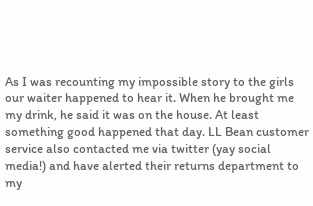As I was recounting my impossible story to the girls our waiter happened to hear it. When he brought me my drink, he said it was on the house. At least something good happened that day. LL Bean customer service also contacted me via twitter (yay social media!) and have alerted their returns department to my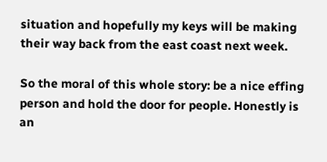situation and hopefully my keys will be making their way back from the east coast next week.

So the moral of this whole story: be a nice effing person and hold the door for people. Honestly is an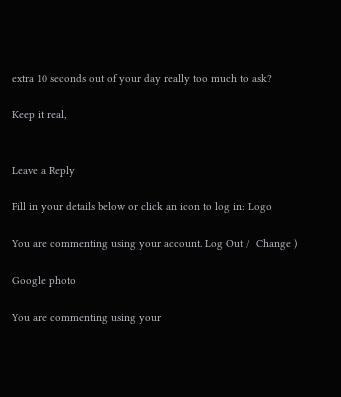extra 10 seconds out of your day really too much to ask?

Keep it real,


Leave a Reply

Fill in your details below or click an icon to log in: Logo

You are commenting using your account. Log Out /  Change )

Google photo

You are commenting using your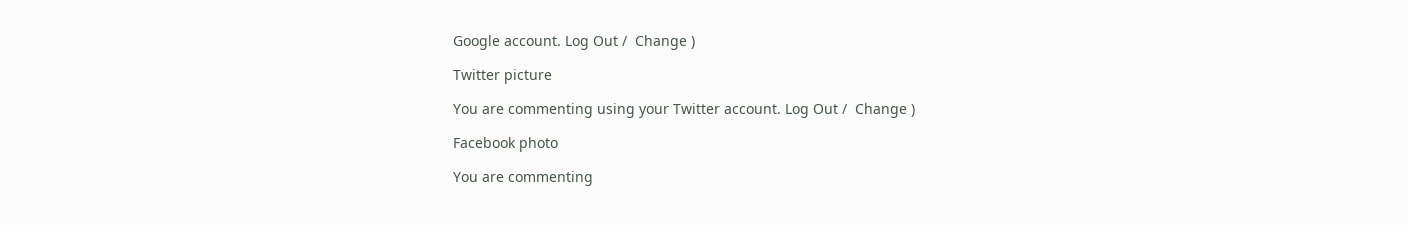Google account. Log Out /  Change )

Twitter picture

You are commenting using your Twitter account. Log Out /  Change )

Facebook photo

You are commenting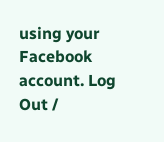using your Facebook account. Log Out /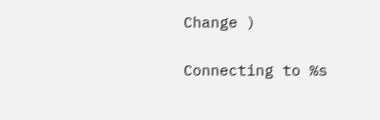Change )

Connecting to %s